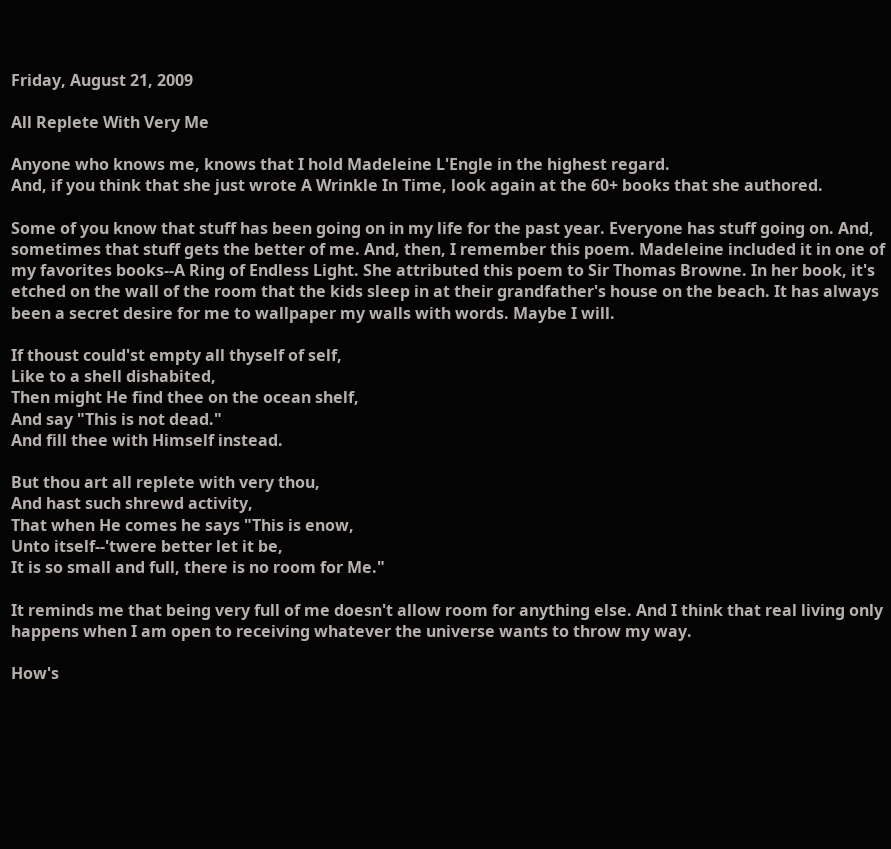Friday, August 21, 2009

All Replete With Very Me

Anyone who knows me, knows that I hold Madeleine L'Engle in the highest regard.
And, if you think that she just wrote A Wrinkle In Time, look again at the 60+ books that she authored.

Some of you know that stuff has been going on in my life for the past year. Everyone has stuff going on. And, sometimes that stuff gets the better of me. And, then, I remember this poem. Madeleine included it in one of my favorites books--A Ring of Endless Light. She attributed this poem to Sir Thomas Browne. In her book, it's etched on the wall of the room that the kids sleep in at their grandfather's house on the beach. It has always been a secret desire for me to wallpaper my walls with words. Maybe I will.

If thoust could'st empty all thyself of self,
Like to a shell dishabited,
Then might He find thee on the ocean shelf,
And say "This is not dead."
And fill thee with Himself instead.

But thou art all replete with very thou,
And hast such shrewd activity,
That when He comes he says "This is enow,
Unto itself--'twere better let it be,
It is so small and full, there is no room for Me."

It reminds me that being very full of me doesn't allow room for anything else. And I think that real living only happens when I am open to receiving whatever the universe wants to throw my way.

How's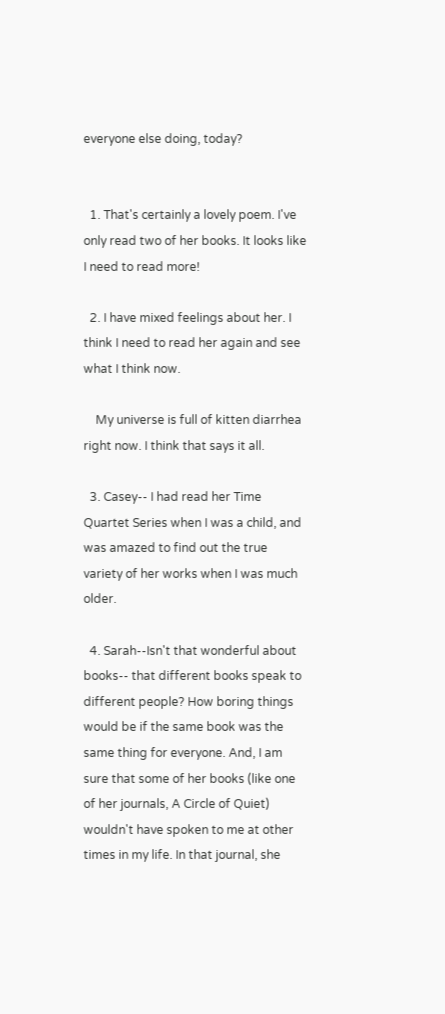everyone else doing, today?


  1. That's certainly a lovely poem. I've only read two of her books. It looks like I need to read more!

  2. I have mixed feelings about her. I think I need to read her again and see what I think now.

    My universe is full of kitten diarrhea right now. I think that says it all.

  3. Casey-- I had read her Time Quartet Series when I was a child, and was amazed to find out the true variety of her works when I was much older.

  4. Sarah--Isn't that wonderful about books-- that different books speak to different people? How boring things would be if the same book was the same thing for everyone. And, I am sure that some of her books (like one of her journals, A Circle of Quiet) wouldn't have spoken to me at other times in my life. In that journal, she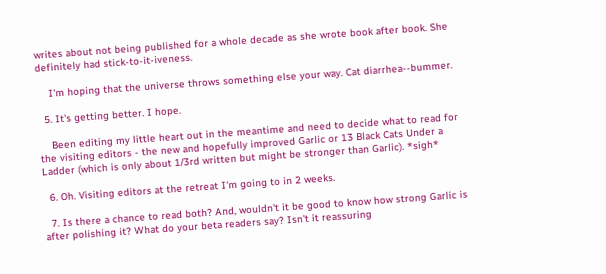writes about not being published for a whole decade as she wrote book after book. She definitely had stick-to-it-iveness.

    I'm hoping that the universe throws something else your way. Cat diarrhea--bummer.

  5. It's getting better. I hope.

    Been editing my little heart out in the meantime and need to decide what to read for the visiting editors - the new and hopefully improved Garlic or 13 Black Cats Under a Ladder (which is only about 1/3rd written but might be stronger than Garlic). *sigh*

  6. Oh. Visiting editors at the retreat I'm going to in 2 weeks.

  7. Is there a chance to read both? And, wouldn't it be good to know how strong Garlic is after polishing it? What do your beta readers say? Isn't it reassuring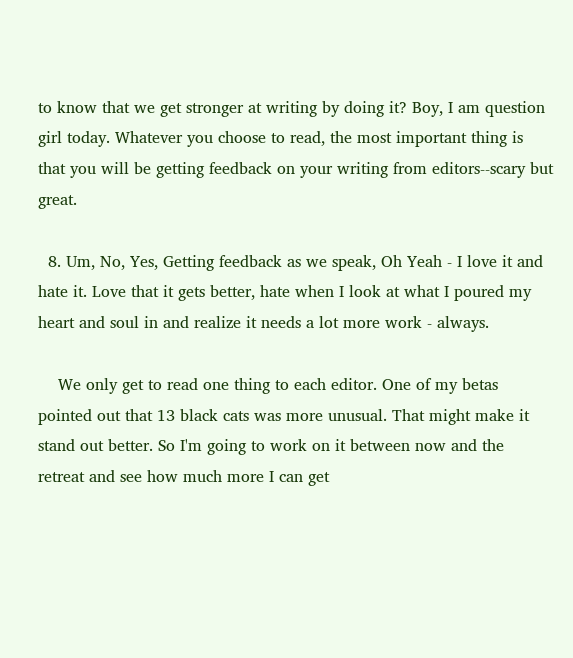to know that we get stronger at writing by doing it? Boy, I am question girl today. Whatever you choose to read, the most important thing is that you will be getting feedback on your writing from editors--scary but great.

  8. Um, No, Yes, Getting feedback as we speak, Oh Yeah - I love it and hate it. Love that it gets better, hate when I look at what I poured my heart and soul in and realize it needs a lot more work - always.

    We only get to read one thing to each editor. One of my betas pointed out that 13 black cats was more unusual. That might make it stand out better. So I'm going to work on it between now and the retreat and see how much more I can get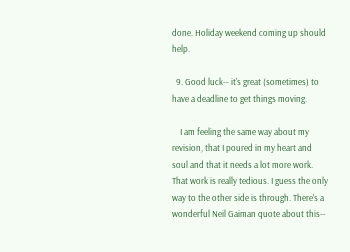done. Holiday weekend coming up should help.

  9. Good luck-- it's great (sometimes) to have a deadline to get things moving.

    I am feeling the same way about my revision, that I poured in my heart and soul and that it needs a lot more work. That work is really tedious. I guess the only way to the other side is through. There's a wonderful Neil Gaiman quote about this--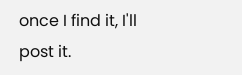once I find it, I'll post it.